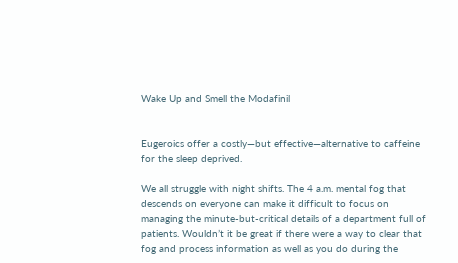Wake Up and Smell the Modafinil


Eugeroics offer a costly—but effective—alternative to caffeine for the sleep deprived.

We all struggle with night shifts. The 4 a.m. mental fog that descends on everyone can make it difficult to focus on managing the minute-but-critical details of a department full of patients. Wouldn’t it be great if there were a way to clear that fog and process information as well as you do during the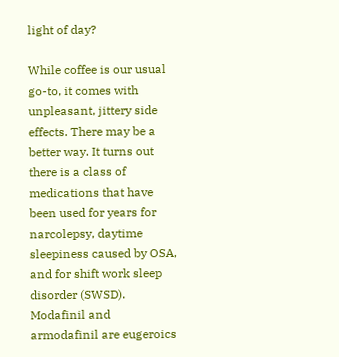light of day?

While coffee is our usual go-to, it comes with unpleasant, jittery side effects. There may be a better way. It turns out there is a class of medications that have been used for years for narcolepsy, daytime sleepiness caused by OSA, and for shift work sleep disorder (SWSD). Modafinil and armodafinil are eugeroics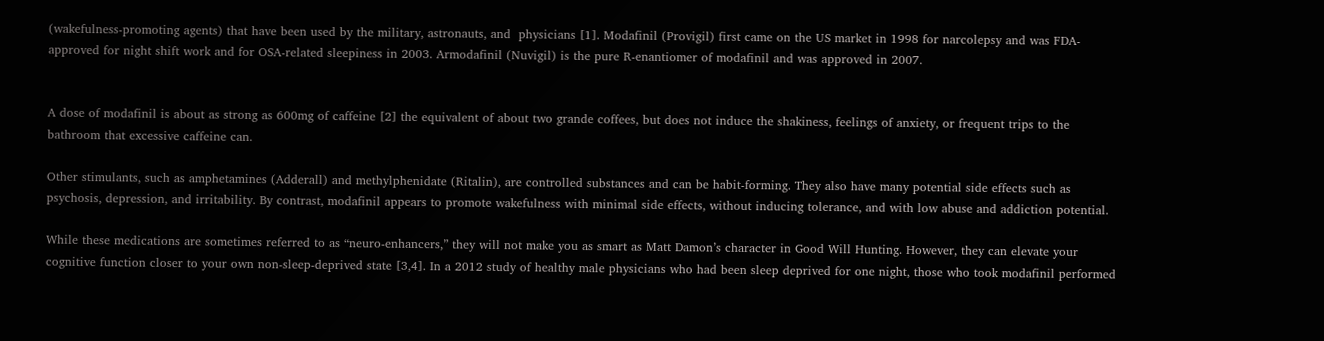(wakefulness-promoting agents) that have been used by the military, astronauts, and  physicians [1]. Modafinil (Provigil) first came on the US market in 1998 for narcolepsy and was FDA-approved for night shift work and for OSA-related sleepiness in 2003. Armodafinil (Nuvigil) is the pure R-enantiomer of modafinil and was approved in 2007.


A dose of modafinil is about as strong as 600mg of caffeine [2] the equivalent of about two grande coffees, but does not induce the shakiness, feelings of anxiety, or frequent trips to the bathroom that excessive caffeine can.

Other stimulants, such as amphetamines (Adderall) and methylphenidate (Ritalin), are controlled substances and can be habit-forming. They also have many potential side effects such as psychosis, depression, and irritability. By contrast, modafinil appears to promote wakefulness with minimal side effects, without inducing tolerance, and with low abuse and addiction potential.

While these medications are sometimes referred to as “neuro-enhancers,” they will not make you as smart as Matt Damon’s character in Good Will Hunting. However, they can elevate your cognitive function closer to your own non-sleep-deprived state [3,4]. In a 2012 study of healthy male physicians who had been sleep deprived for one night, those who took modafinil performed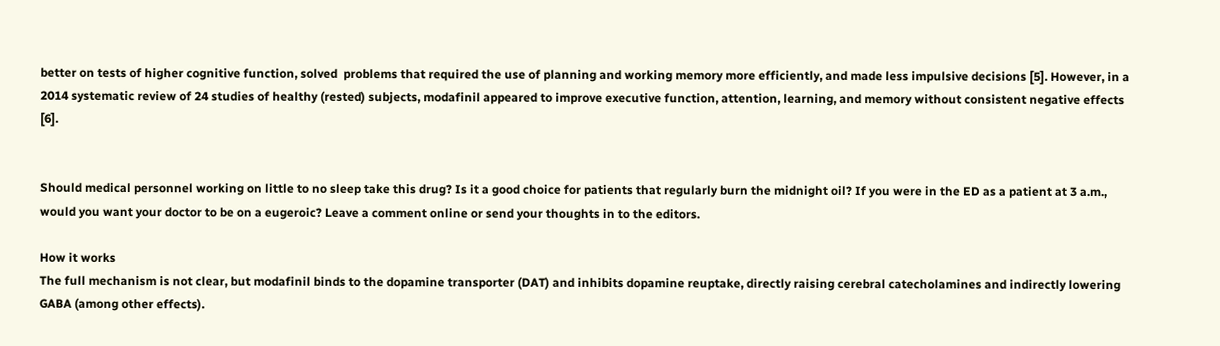better on tests of higher cognitive function, solved  problems that required the use of planning and working memory more efficiently, and made less impulsive decisions [5]. However, in a 2014 systematic review of 24 studies of healthy (rested) subjects, modafinil appeared to improve executive function, attention, learning, and memory without consistent negative effects [6].


Should medical personnel working on little to no sleep take this drug? Is it a good choice for patients that regularly burn the midnight oil? If you were in the ED as a patient at 3 a.m., would you want your doctor to be on a eugeroic? Leave a comment online or send your thoughts in to the editors.

How it works
The full mechanism is not clear, but modafinil binds to the dopamine transporter (DAT) and inhibits dopamine reuptake, directly raising cerebral catecholamines and indirectly lowering GABA (among other effects).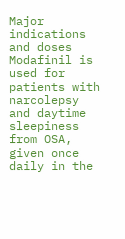Major indications and doses
Modafinil is used for patients with narcolepsy and daytime sleepiness from OSA, given once daily in the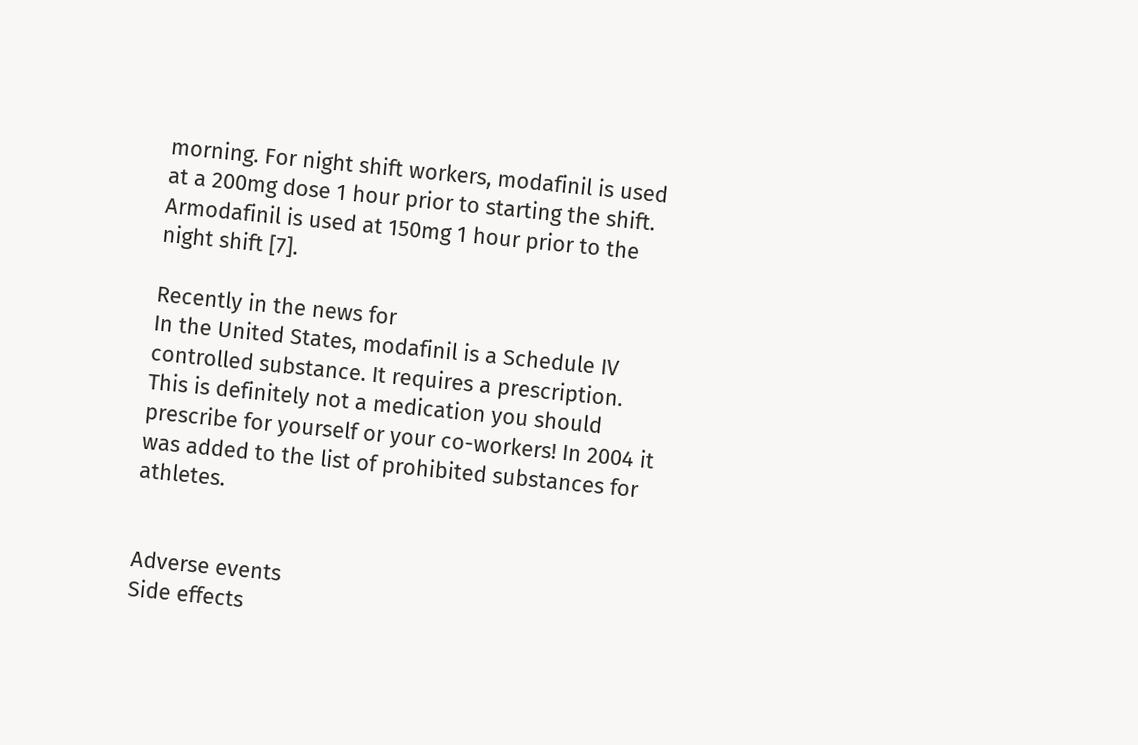morning. For night shift workers, modafinil is used at a 200mg dose 1 hour prior to starting the shift. Armodafinil is used at 150mg 1 hour prior to the night shift [7].

Recently in the news for
In the United States, modafinil is a Schedule IV controlled substance. It requires a prescription. This is definitely not a medication you should prescribe for yourself or your co-workers! In 2004 it was added to the list of prohibited substances for athletes.


Adverse events
Side effects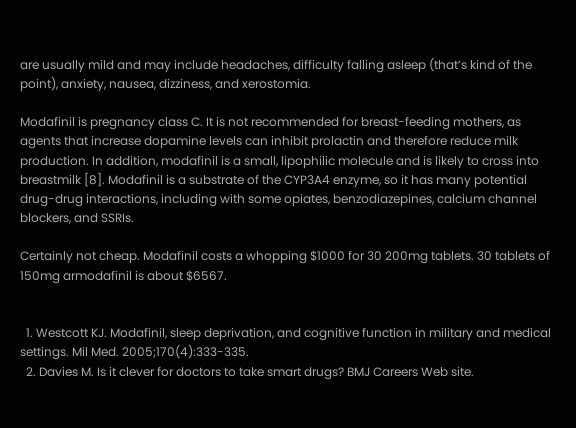are usually mild and may include headaches, difficulty falling asleep (that’s kind of the point), anxiety, nausea, dizziness, and xerostomia.

Modafinil is pregnancy class C. It is not recommended for breast-feeding mothers, as agents that increase dopamine levels can inhibit prolactin and therefore reduce milk production. In addition, modafinil is a small, lipophilic molecule and is likely to cross into breastmilk [8]. Modafinil is a substrate of the CYP3A4 enzyme, so it has many potential drug-drug interactions, including with some opiates, benzodiazepines, calcium channel blockers, and SSRIs.

Certainly not cheap. Modafinil costs a whopping $1000 for 30 200mg tablets. 30 tablets of 150mg armodafinil is about $6567.


  1. Westcott KJ. Modafinil, sleep deprivation, and cognitive function in military and medical settings. Mil Med. 2005;170(4):333-335.
  2. Davies M. Is it clever for doctors to take smart drugs? BMJ Careers Web site.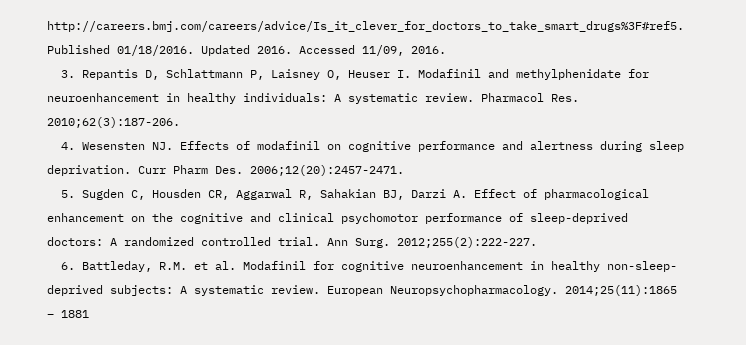http://careers.bmj.com/careers/advice/Is_it_clever_for_doctors_to_take_smart_drugs%3F#ref5. Published 01/18/2016. Updated 2016. Accessed 11/09, 2016.
  3. Repantis D, Schlattmann P, Laisney O, Heuser I. Modafinil and methylphenidate for neuroenhancement in healthy individuals: A systematic review. Pharmacol Res. 2010;62(3):187-206.
  4. Wesensten NJ. Effects of modafinil on cognitive performance and alertness during sleep deprivation. Curr Pharm Des. 2006;12(20):2457-2471.
  5. Sugden C, Housden CR, Aggarwal R, Sahakian BJ, Darzi A. Effect of pharmacological enhancement on the cognitive and clinical psychomotor performance of sleep-deprived doctors: A randomized controlled trial. Ann Surg. 2012;255(2):222-227.
  6. Battleday, R.M. et al. Modafinil for cognitive neuroenhancement in healthy non-sleep-deprived subjects: A systematic review. European Neuropsychopharmacology. 2014;25(11):1865 – 1881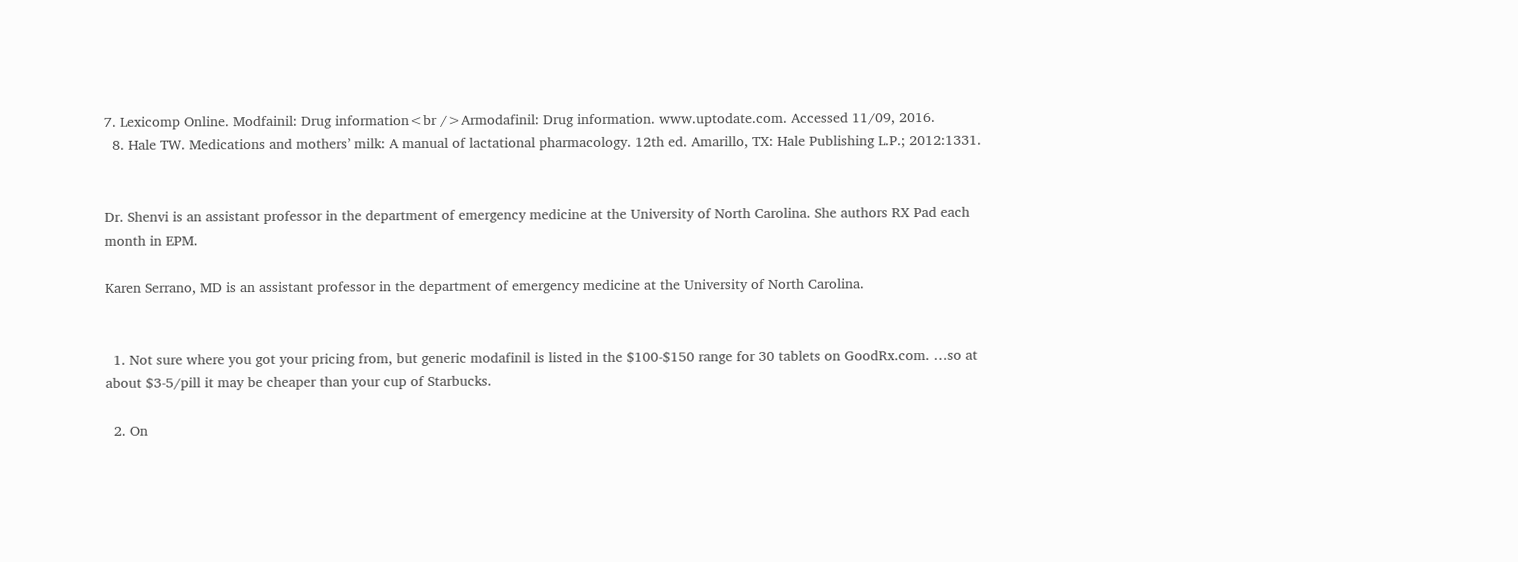7. Lexicomp Online. Modfainil: Drug information<br />Armodafinil: Drug information. www.uptodate.com. Accessed 11/09, 2016.
  8. Hale TW. Medications and mothers’ milk: A manual of lactational pharmacology. 12th ed. Amarillo, TX: Hale Publishing L.P.; 2012:1331.


Dr. Shenvi is an assistant professor in the department of emergency medicine at the University of North Carolina. She authors RX Pad each month in EPM.

Karen Serrano, MD is an assistant professor in the department of emergency medicine at the University of North Carolina.


  1. Not sure where you got your pricing from, but generic modafinil is listed in the $100-$150 range for 30 tablets on GoodRx.com. …so at about $3-5/pill it may be cheaper than your cup of Starbucks.

  2. On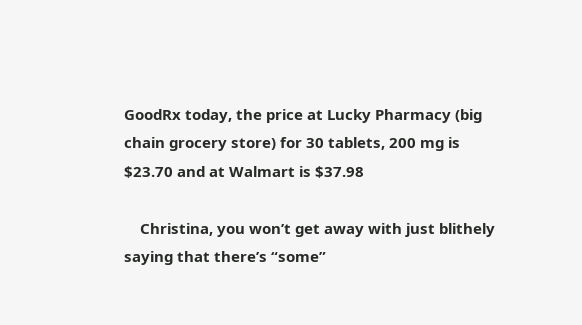GoodRx today, the price at Lucky Pharmacy (big chain grocery store) for 30 tablets, 200 mg is $23.70 and at Walmart is $37.98

    Christina, you won’t get away with just blithely saying that there’s “some”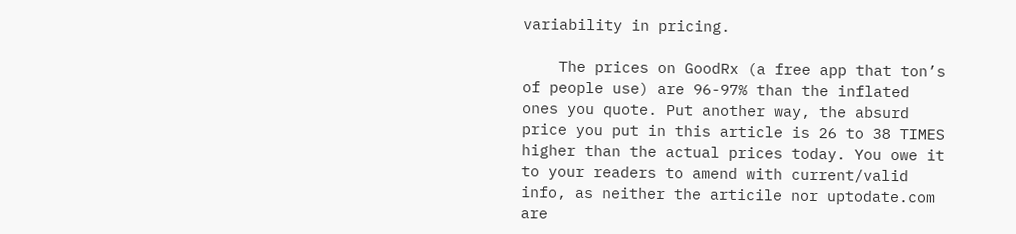variability in pricing.

    The prices on GoodRx (a free app that ton’s of people use) are 96-97% than the inflated ones you quote. Put another way, the absurd price you put in this article is 26 to 38 TIMES higher than the actual prices today. You owe it to your readers to amend with current/valid info, as neither the articile nor uptodate.com are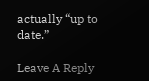actually “up to date.”

Leave A Reply